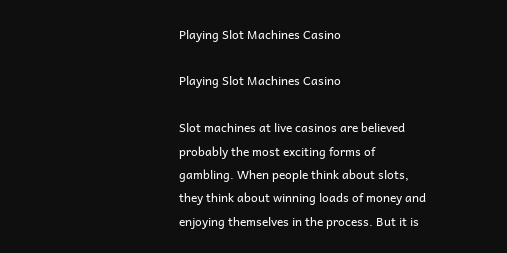Playing Slot Machines Casino

Playing Slot Machines Casino

Slot machines at live casinos are believed probably the most exciting forms of gambling. When people think about slots, they think about winning loads of money and enjoying themselves in the process. But it is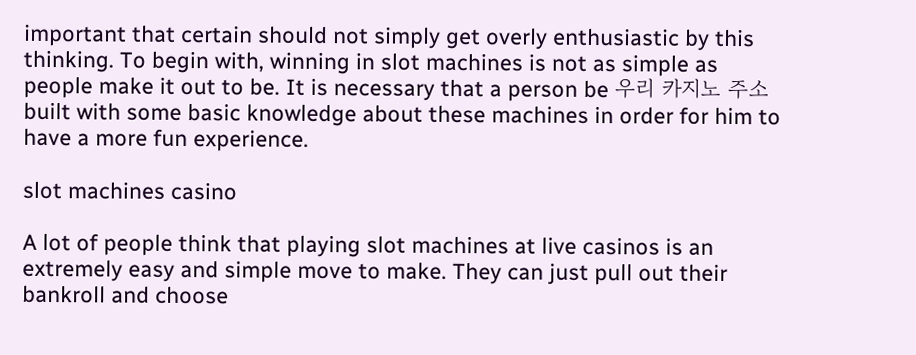important that certain should not simply get overly enthusiastic by this thinking. To begin with, winning in slot machines is not as simple as people make it out to be. It is necessary that a person be 우리 카지노 주소 built with some basic knowledge about these machines in order for him to have a more fun experience.

slot machines casino

A lot of people think that playing slot machines at live casinos is an extremely easy and simple move to make. They can just pull out their bankroll and choose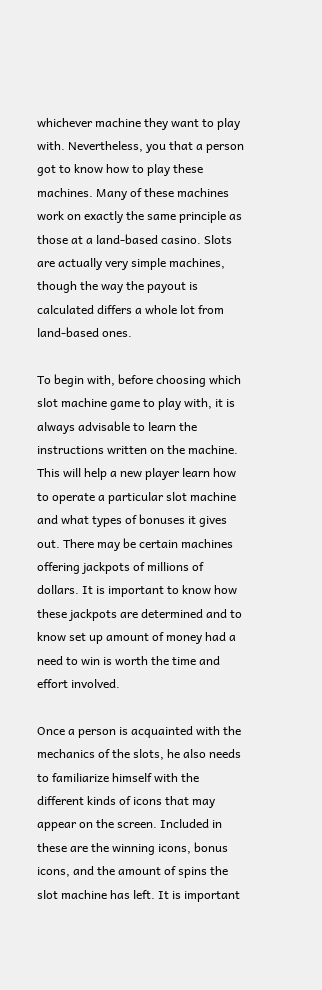whichever machine they want to play with. Nevertheless, you that a person got to know how to play these machines. Many of these machines work on exactly the same principle as those at a land-based casino. Slots are actually very simple machines, though the way the payout is calculated differs a whole lot from land-based ones.

To begin with, before choosing which slot machine game to play with, it is always advisable to learn the instructions written on the machine. This will help a new player learn how to operate a particular slot machine and what types of bonuses it gives out. There may be certain machines offering jackpots of millions of dollars. It is important to know how these jackpots are determined and to know set up amount of money had a need to win is worth the time and effort involved.

Once a person is acquainted with the mechanics of the slots, he also needs to familiarize himself with the different kinds of icons that may appear on the screen. Included in these are the winning icons, bonus icons, and the amount of spins the slot machine has left. It is important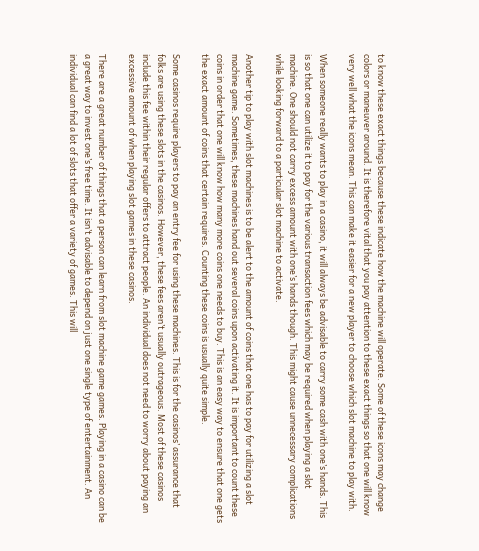to know these exact things because these indicate how the machine will operate. Some of these icons may change colors or maneuver around. It is therefore vital that you pay attention to these exact things so that one will know very well what the icons mean. This can make it easier for a new player to choose which slot machine to play with.

When someone really wants to play in a casino, it will always be advisable to carry some cash with one’s hands. This is so that one can utilize it to pay for the various transaction fees which may be required when playing a slot machine. One should not carry excess amount with one’s hands though. This might cause unnecessary complications while looking forward to a particular slot machine to activate.

Another tip to play with slot machines is to be alert to the amount of coins that one has to pay for utilizing a slot machine game. Sometimes, these machines hand out several coins upon activating it. It is important to count these coins in order that one will know how many more coins one needs to buy. This is an easy way to ensure that one gets the exact amount of coins that certain requires. Counting these coins is usually quite simple.

Some casinos require players to pay an entry fee for using these machines. This is for the casinos’ assurance that folks are using these slots in the casinos. However, these fees aren’t usually outrageous. Most of these casinos include this fee within their regular offers to attract people. An individual does not need to worry about paying an excessive amount of when playing slot games in these casinos.

There are a great number of things that a person can learn from slot machine game games. Playing in a casino can be a great way to invest one’s free time. It isn’t advisable to depend on just one single type of entertainment. An individual can find a lot of slots that offer a variety of games. This will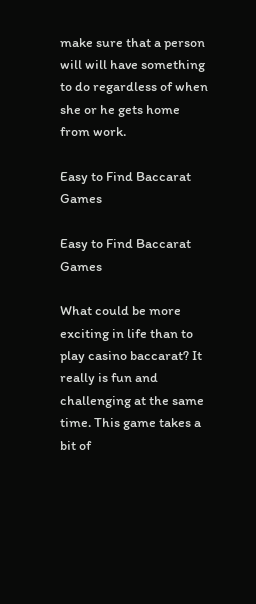make sure that a person will will have something to do regardless of when she or he gets home from work.

Easy to Find Baccarat Games

Easy to Find Baccarat Games

What could be more exciting in life than to play casino baccarat? It really is fun and challenging at the same time. This game takes a bit of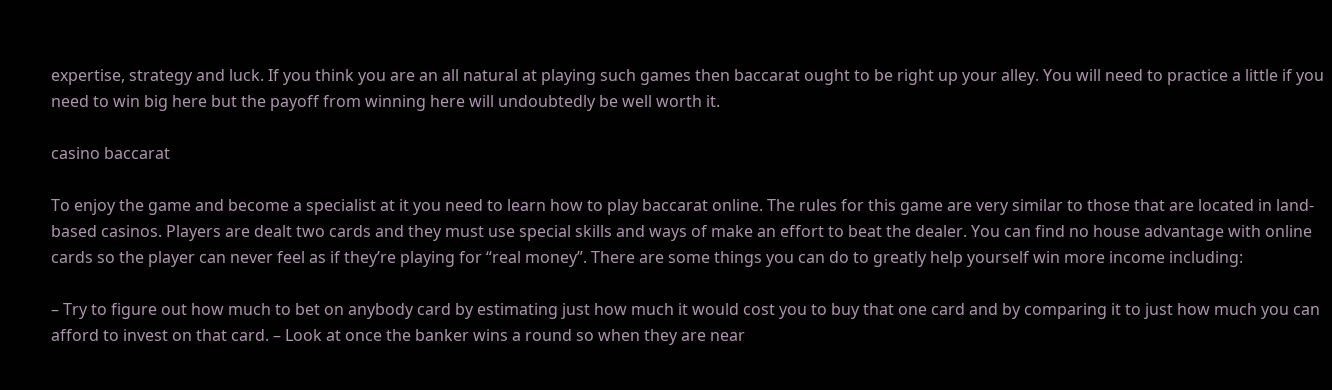expertise, strategy and luck. If you think you are an all natural at playing such games then baccarat ought to be right up your alley. You will need to practice a little if you need to win big here but the payoff from winning here will undoubtedly be well worth it.

casino baccarat

To enjoy the game and become a specialist at it you need to learn how to play baccarat online. The rules for this game are very similar to those that are located in land-based casinos. Players are dealt two cards and they must use special skills and ways of make an effort to beat the dealer. You can find no house advantage with online cards so the player can never feel as if they’re playing for “real money”. There are some things you can do to greatly help yourself win more income including:

– Try to figure out how much to bet on anybody card by estimating just how much it would cost you to buy that one card and by comparing it to just how much you can afford to invest on that card. – Look at once the banker wins a round so when they are near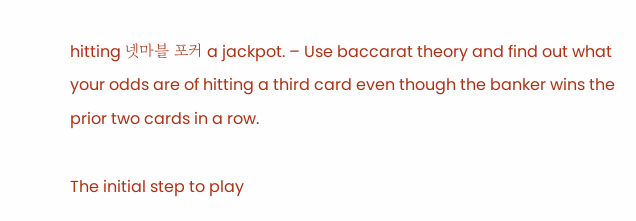hitting 넷마블 포커 a jackpot. – Use baccarat theory and find out what your odds are of hitting a third card even though the banker wins the prior two cards in a row.

The initial step to play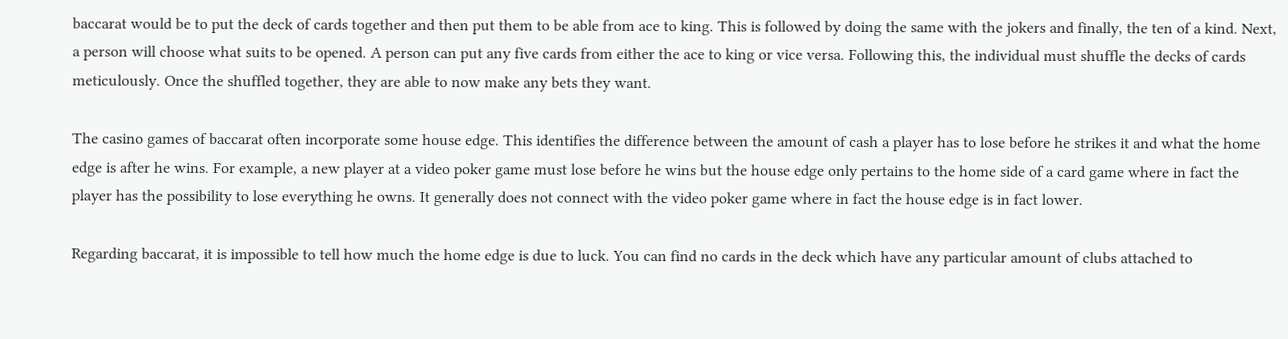baccarat would be to put the deck of cards together and then put them to be able from ace to king. This is followed by doing the same with the jokers and finally, the ten of a kind. Next, a person will choose what suits to be opened. A person can put any five cards from either the ace to king or vice versa. Following this, the individual must shuffle the decks of cards meticulously. Once the shuffled together, they are able to now make any bets they want.

The casino games of baccarat often incorporate some house edge. This identifies the difference between the amount of cash a player has to lose before he strikes it and what the home edge is after he wins. For example, a new player at a video poker game must lose before he wins but the house edge only pertains to the home side of a card game where in fact the player has the possibility to lose everything he owns. It generally does not connect with the video poker game where in fact the house edge is in fact lower.

Regarding baccarat, it is impossible to tell how much the home edge is due to luck. You can find no cards in the deck which have any particular amount of clubs attached to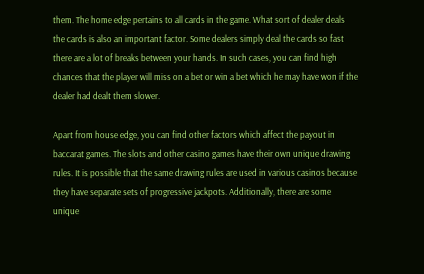them. The home edge pertains to all cards in the game. What sort of dealer deals the cards is also an important factor. Some dealers simply deal the cards so fast there are a lot of breaks between your hands. In such cases, you can find high chances that the player will miss on a bet or win a bet which he may have won if the dealer had dealt them slower.

Apart from house edge, you can find other factors which affect the payout in baccarat games. The slots and other casino games have their own unique drawing rules. It is possible that the same drawing rules are used in various casinos because they have separate sets of progressive jackpots. Additionally, there are some unique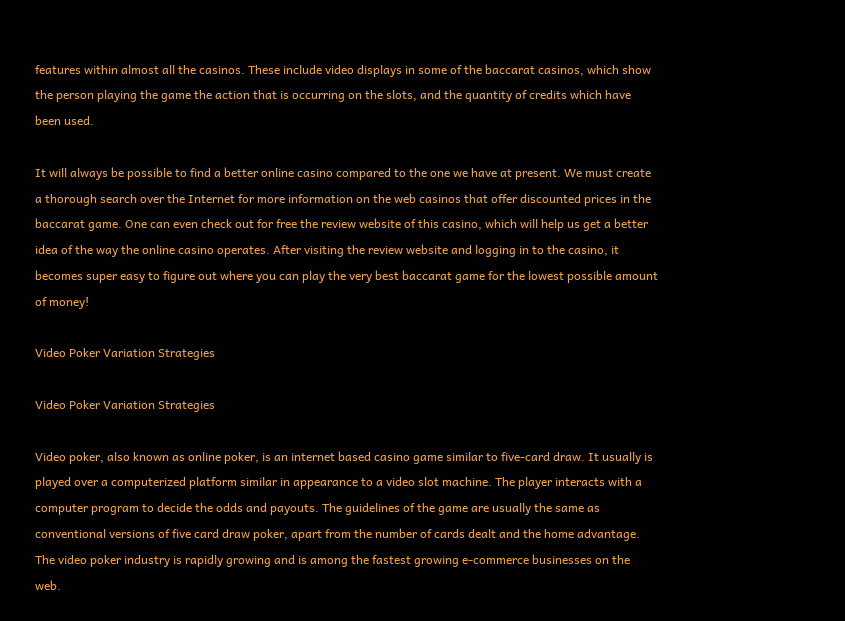features within almost all the casinos. These include video displays in some of the baccarat casinos, which show the person playing the game the action that is occurring on the slots, and the quantity of credits which have been used.

It will always be possible to find a better online casino compared to the one we have at present. We must create a thorough search over the Internet for more information on the web casinos that offer discounted prices in the baccarat game. One can even check out for free the review website of this casino, which will help us get a better idea of the way the online casino operates. After visiting the review website and logging in to the casino, it becomes super easy to figure out where you can play the very best baccarat game for the lowest possible amount of money!

Video Poker Variation Strategies

Video Poker Variation Strategies

Video poker, also known as online poker, is an internet based casino game similar to five-card draw. It usually is played over a computerized platform similar in appearance to a video slot machine. The player interacts with a computer program to decide the odds and payouts. The guidelines of the game are usually the same as conventional versions of five card draw poker, apart from the number of cards dealt and the home advantage. The video poker industry is rapidly growing and is among the fastest growing e-commerce businesses on the web.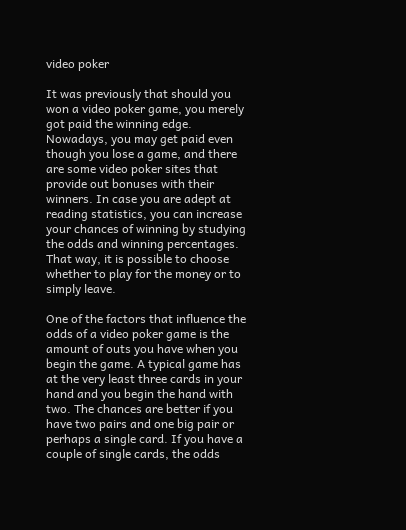video poker

It was previously that should you won a video poker game, you merely got paid the winning edge. Nowadays, you may get paid even though you lose a game, and there are some video poker sites that provide out bonuses with their winners. In case you are adept at reading statistics, you can increase your chances of winning by studying the odds and winning percentages. That way, it is possible to choose whether to play for the money or to simply leave.

One of the factors that influence the odds of a video poker game is the amount of outs you have when you begin the game. A typical game has at the very least three cards in your hand and you begin the hand with two. The chances are better if you have two pairs and one big pair or perhaps a single card. If you have a couple of single cards, the odds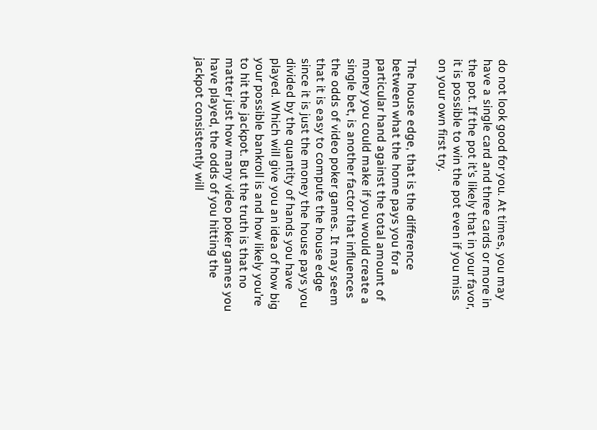do not look good for you. At times, you may have a single card and three cards or more in the pot. If the pot it’s likely that in your favor, it is possible to win the pot even if you miss on your own first try.

The house edge, that is the difference between what the home pays you for a particular hand against the total amount of money you could make if you would create a single bet, is another factor that influences the odds of video poker games. It may seem that it is easy to compute the house edge since it is just the money the house pays you divided by the quantity of hands you have played. Which will give you an idea of how big your possible bankroll is and how likely you’re to hit the jackpot. But the truth is that no matter just how many video poker games you have played, the odds of you hitting the jackpot consistently will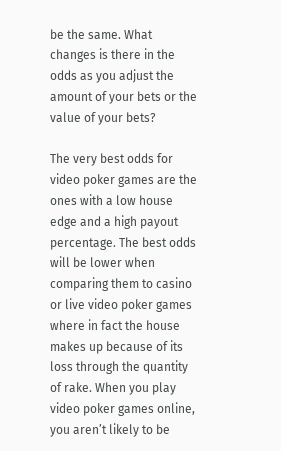be the same. What changes is there in the odds as you adjust the amount of your bets or the value of your bets?

The very best odds for video poker games are the ones with a low house edge and a high payout percentage. The best odds will be lower when comparing them to casino or live video poker games where in fact the house makes up because of its loss through the quantity of rake. When you play video poker games online, you aren’t likely to be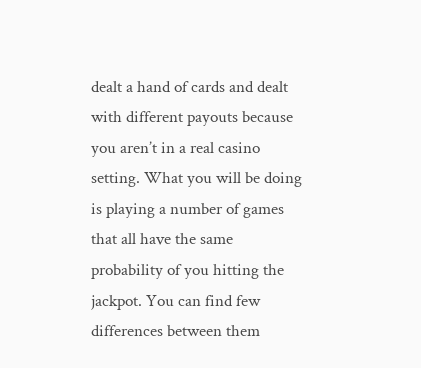dealt a hand of cards and dealt with different payouts because you aren’t in a real casino setting. What you will be doing is playing a number of games that all have the same probability of you hitting the jackpot. You can find few differences between them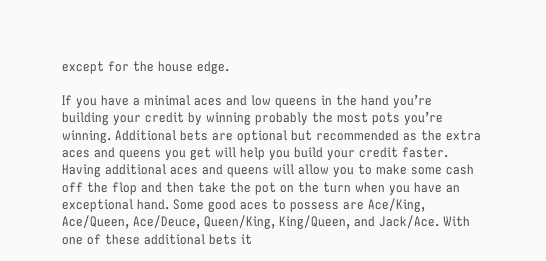except for the house edge.

If you have a minimal aces and low queens in the hand you’re building your credit by winning probably the most pots you’re winning. Additional bets are optional but recommended as the extra aces and queens you get will help you build your credit faster. Having additional aces and queens will allow you to make some cash off the flop and then take the pot on the turn when you have an exceptional hand. Some good aces to possess are Ace/King, Ace/Queen, Ace/Deuce, Queen/King, King/Queen, and Jack/Ace. With one of these additional bets it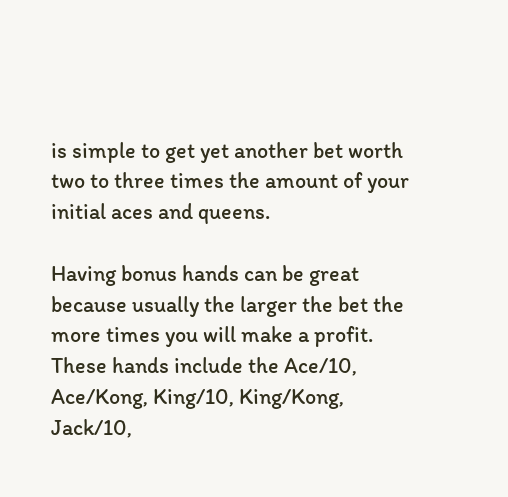is simple to get yet another bet worth two to three times the amount of your initial aces and queens.

Having bonus hands can be great because usually the larger the bet the more times you will make a profit. These hands include the Ace/10, Ace/Kong, King/10, King/Kong, Jack/10,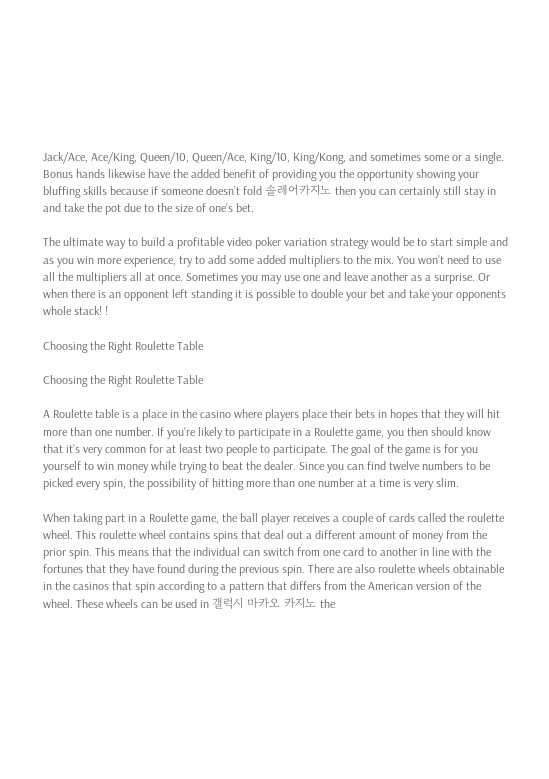Jack/Ace, Ace/King, Queen/10, Queen/Ace, King/10, King/Kong, and sometimes some or a single. Bonus hands likewise have the added benefit of providing you the opportunity showing your bluffing skills because if someone doesn’t fold 솔레어카지노 then you can certainly still stay in and take the pot due to the size of one’s bet.

The ultimate way to build a profitable video poker variation strategy would be to start simple and as you win more experience, try to add some added multipliers to the mix. You won’t need to use all the multipliers all at once. Sometimes you may use one and leave another as a surprise. Or when there is an opponent left standing it is possible to double your bet and take your opponents whole stack! !

Choosing the Right Roulette Table

Choosing the Right Roulette Table

A Roulette table is a place in the casino where players place their bets in hopes that they will hit more than one number. If you’re likely to participate in a Roulette game, you then should know that it’s very common for at least two people to participate. The goal of the game is for you yourself to win money while trying to beat the dealer. Since you can find twelve numbers to be picked every spin, the possibility of hitting more than one number at a time is very slim.

When taking part in a Roulette game, the ball player receives a couple of cards called the roulette wheel. This roulette wheel contains spins that deal out a different amount of money from the prior spin. This means that the individual can switch from one card to another in line with the fortunes that they have found during the previous spin. There are also roulette wheels obtainable in the casinos that spin according to a pattern that differs from the American version of the wheel. These wheels can be used in 갤럭시 마카오 카지노 the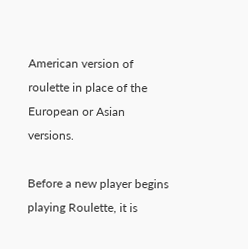American version of roulette in place of the European or Asian versions.

Before a new player begins playing Roulette, it is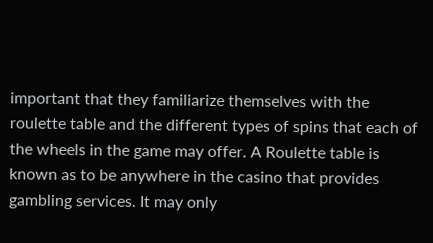important that they familiarize themselves with the roulette table and the different types of spins that each of the wheels in the game may offer. A Roulette table is known as to be anywhere in the casino that provides gambling services. It may only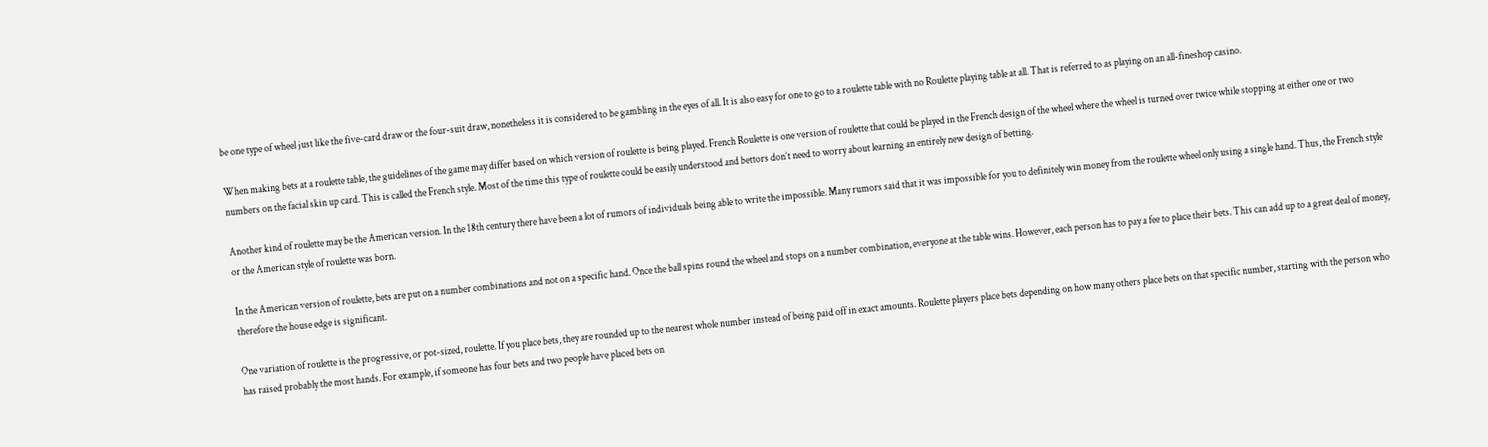be one type of wheel just like the five-card draw or the four-suit draw, nonetheless it is considered to be gambling in the eyes of all. It is also easy for one to go to a roulette table with no Roulette playing table at all. That is referred to as playing on an all-fineshop casino.

When making bets at a roulette table, the guidelines of the game may differ based on which version of roulette is being played. French Roulette is one version of roulette that could be played in the French design of the wheel where the wheel is turned over twice while stopping at either one or two numbers on the facial skin up card. This is called the French style. Most of the time this type of roulette could be easily understood and bettors don’t need to worry about learning an entirely new design of betting.

Another kind of roulette may be the American version. In the 18th century there have been a lot of rumors of individuals being able to write the impossible. Many rumors said that it was impossible for you to definitely win money from the roulette wheel only using a single hand. Thus, the French style or the American style of roulette was born.

In the American version of roulette, bets are put on a number combinations and not on a specific hand. Once the ball spins round the wheel and stops on a number combination, everyone at the table wins. However, each person has to pay a fee to place their bets. This can add up to a great deal of money, therefore the house edge is significant.

One variation of roulette is the progressive, or pot-sized, roulette. If you place bets, they are rounded up to the nearest whole number instead of being paid off in exact amounts. Roulette players place bets depending on how many others place bets on that specific number, starting with the person who has raised probably the most hands. For example, if someone has four bets and two people have placed bets on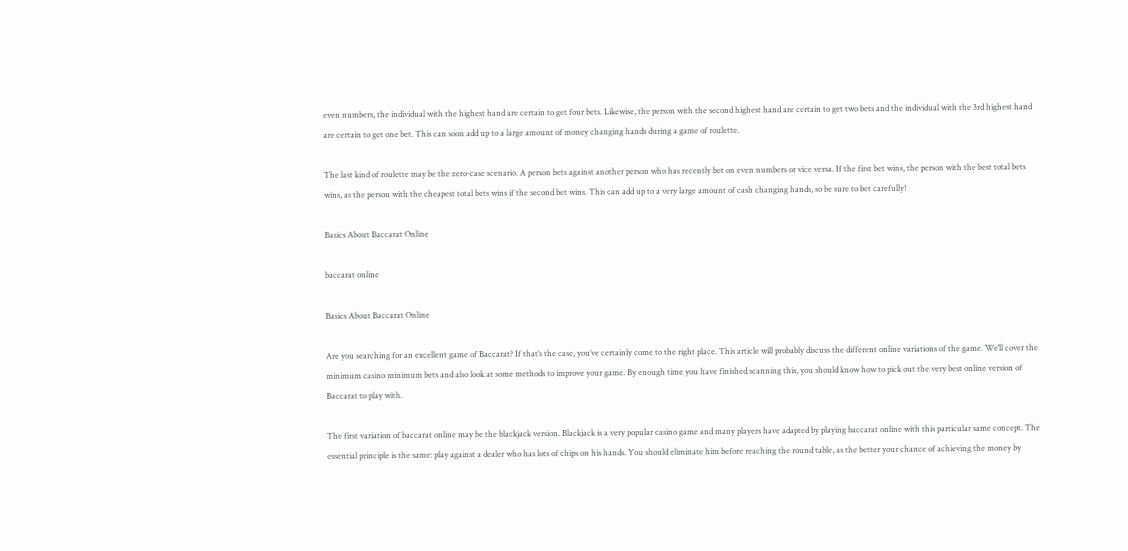even numbers, the individual with the highest hand are certain to get four bets. Likewise, the person with the second highest hand are certain to get two bets and the individual with the 3rd highest hand are certain to get one bet. This can soon add up to a large amount of money changing hands during a game of roulette.

The last kind of roulette may be the zero-case scenario. A person bets against another person who has recently bet on even numbers or vice versa. If the first bet wins, the person with the best total bets wins, as the person with the cheapest total bets wins if the second bet wins. This can add up to a very large amount of cash changing hands, so be sure to bet carefully!

Basics About Baccarat Online

baccarat online

Basics About Baccarat Online

Are you searching for an excellent game of Baccarat? If that’s the case, you’ve certainly come to the right place. This article will probably discuss the different online variations of the game. We’ll cover the minimum casino minimum bets and also look at some methods to improve your game. By enough time you have finished scanning this, you should know how to pick out the very best online version of Baccarat to play with.

The first variation of baccarat online may be the blackjack version. Blackjack is a very popular casino game and many players have adapted by playing baccarat online with this particular same concept. The essential principle is the same: play against a dealer who has lots of chips on his hands. You should eliminate him before reaching the round table, as the better your chance of achieving the money by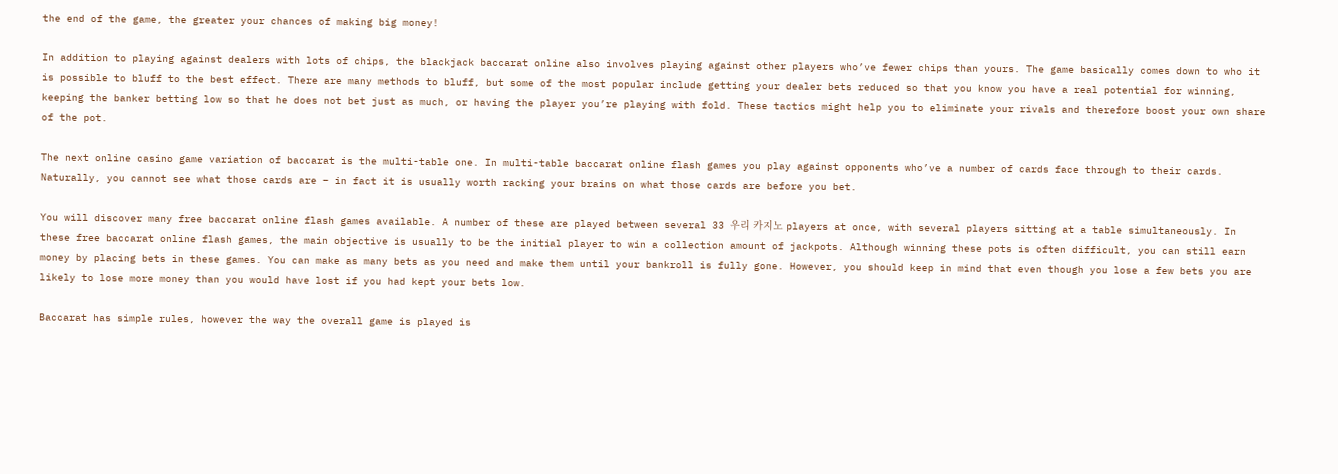the end of the game, the greater your chances of making big money!

In addition to playing against dealers with lots of chips, the blackjack baccarat online also involves playing against other players who’ve fewer chips than yours. The game basically comes down to who it is possible to bluff to the best effect. There are many methods to bluff, but some of the most popular include getting your dealer bets reduced so that you know you have a real potential for winning, keeping the banker betting low so that he does not bet just as much, or having the player you’re playing with fold. These tactics might help you to eliminate your rivals and therefore boost your own share of the pot.

The next online casino game variation of baccarat is the multi-table one. In multi-table baccarat online flash games you play against opponents who’ve a number of cards face through to their cards. Naturally, you cannot see what those cards are – in fact it is usually worth racking your brains on what those cards are before you bet.

You will discover many free baccarat online flash games available. A number of these are played between several 33 우리 카지노 players at once, with several players sitting at a table simultaneously. In these free baccarat online flash games, the main objective is usually to be the initial player to win a collection amount of jackpots. Although winning these pots is often difficult, you can still earn money by placing bets in these games. You can make as many bets as you need and make them until your bankroll is fully gone. However, you should keep in mind that even though you lose a few bets you are likely to lose more money than you would have lost if you had kept your bets low.

Baccarat has simple rules, however the way the overall game is played is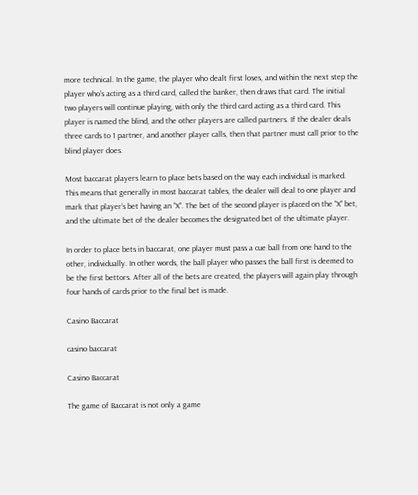more technical. In the game, the player who dealt first loses, and within the next step the player who’s acting as a third card, called the banker, then draws that card. The initial two players will continue playing, with only the third card acting as a third card. This player is named the blind, and the other players are called partners. If the dealer deals three cards to 1 partner, and another player calls, then that partner must call prior to the blind player does.

Most baccarat players learn to place bets based on the way each individual is marked. This means that generally in most baccarat tables, the dealer will deal to one player and mark that player’s bet having an “X”. The bet of the second player is placed on the “X” bet, and the ultimate bet of the dealer becomes the designated bet of the ultimate player.

In order to place bets in baccarat, one player must pass a cue ball from one hand to the other, individually. In other words, the ball player who passes the ball first is deemed to be the first bettors. After all of the bets are created, the players will again play through four hands of cards prior to the final bet is made.

Casino Baccarat

casino baccarat

Casino Baccarat

The game of Baccarat is not only a game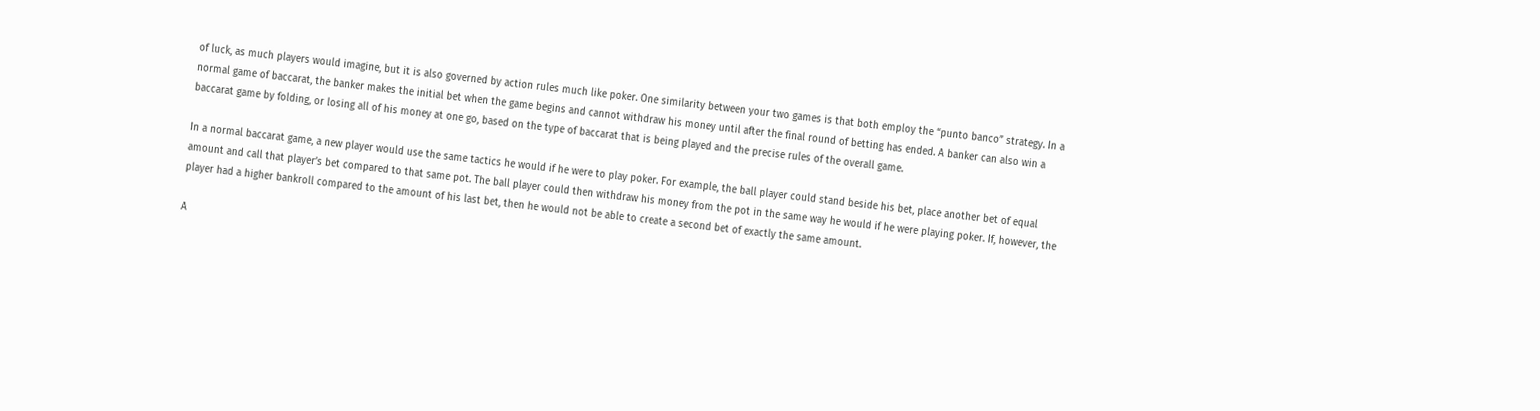of luck, as much players would imagine, but it is also governed by action rules much like poker. One similarity between your two games is that both employ the “punto banco” strategy. In a normal game of baccarat, the banker makes the initial bet when the game begins and cannot withdraw his money until after the final round of betting has ended. A banker can also win a baccarat game by folding, or losing all of his money at one go, based on the type of baccarat that is being played and the precise rules of the overall game.

In a normal baccarat game, a new player would use the same tactics he would if he were to play poker. For example, the ball player could stand beside his bet, place another bet of equal amount and call that player’s bet compared to that same pot. The ball player could then withdraw his money from the pot in the same way he would if he were playing poker. If, however, the player had a higher bankroll compared to the amount of his last bet, then he would not be able to create a second bet of exactly the same amount.

A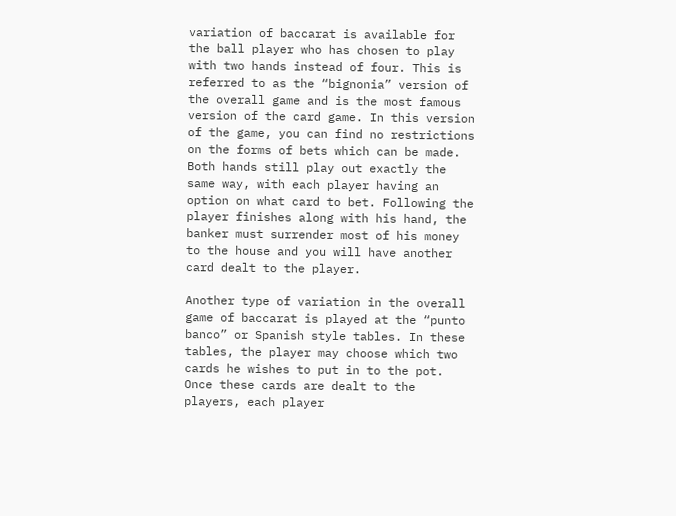variation of baccarat is available for the ball player who has chosen to play with two hands instead of four. This is referred to as the “bignonia” version of the overall game and is the most famous version of the card game. In this version of the game, you can find no restrictions on the forms of bets which can be made. Both hands still play out exactly the same way, with each player having an option on what card to bet. Following the player finishes along with his hand, the banker must surrender most of his money to the house and you will have another card dealt to the player.

Another type of variation in the overall game of baccarat is played at the “punto banco” or Spanish style tables. In these tables, the player may choose which two cards he wishes to put in to the pot. Once these cards are dealt to the players, each player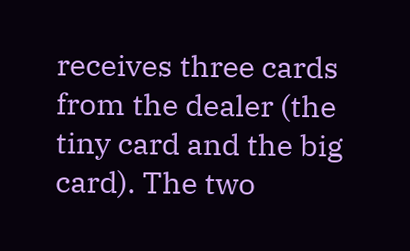receives three cards from the dealer (the tiny card and the big card). The two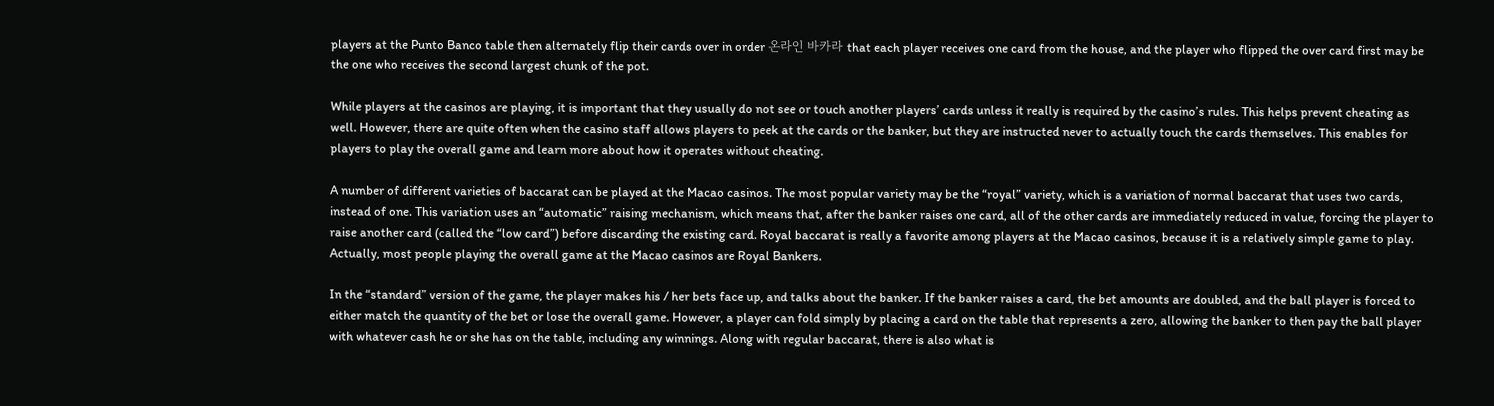players at the Punto Banco table then alternately flip their cards over in order 온라인 바카라 that each player receives one card from the house, and the player who flipped the over card first may be the one who receives the second largest chunk of the pot.

While players at the casinos are playing, it is important that they usually do not see or touch another players’ cards unless it really is required by the casino’s rules. This helps prevent cheating as well. However, there are quite often when the casino staff allows players to peek at the cards or the banker, but they are instructed never to actually touch the cards themselves. This enables for players to play the overall game and learn more about how it operates without cheating.

A number of different varieties of baccarat can be played at the Macao casinos. The most popular variety may be the “royal” variety, which is a variation of normal baccarat that uses two cards, instead of one. This variation uses an “automatic” raising mechanism, which means that, after the banker raises one card, all of the other cards are immediately reduced in value, forcing the player to raise another card (called the “low card”) before discarding the existing card. Royal baccarat is really a favorite among players at the Macao casinos, because it is a relatively simple game to play. Actually, most people playing the overall game at the Macao casinos are Royal Bankers.

In the “standard” version of the game, the player makes his / her bets face up, and talks about the banker. If the banker raises a card, the bet amounts are doubled, and the ball player is forced to either match the quantity of the bet or lose the overall game. However, a player can fold simply by placing a card on the table that represents a zero, allowing the banker to then pay the ball player with whatever cash he or she has on the table, including any winnings. Along with regular baccarat, there is also what is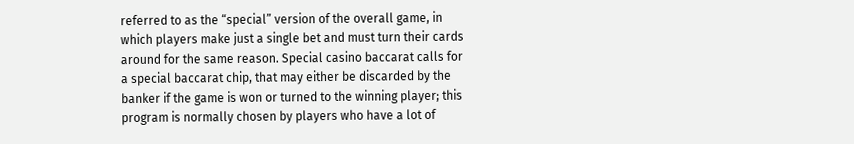referred to as the “special” version of the overall game, in which players make just a single bet and must turn their cards around for the same reason. Special casino baccarat calls for a special baccarat chip, that may either be discarded by the banker if the game is won or turned to the winning player; this program is normally chosen by players who have a lot of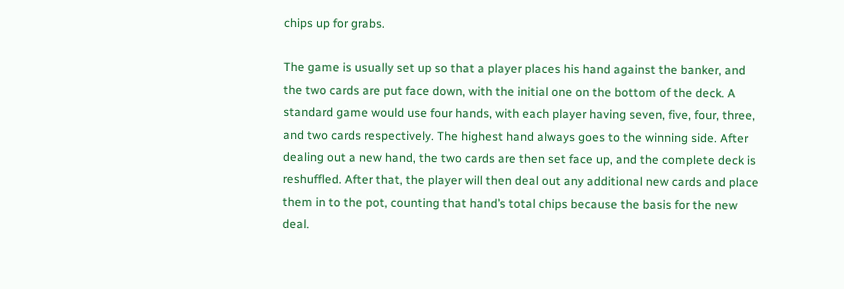chips up for grabs.

The game is usually set up so that a player places his hand against the banker, and the two cards are put face down, with the initial one on the bottom of the deck. A standard game would use four hands, with each player having seven, five, four, three, and two cards respectively. The highest hand always goes to the winning side. After dealing out a new hand, the two cards are then set face up, and the complete deck is reshuffled. After that, the player will then deal out any additional new cards and place them in to the pot, counting that hand’s total chips because the basis for the new deal.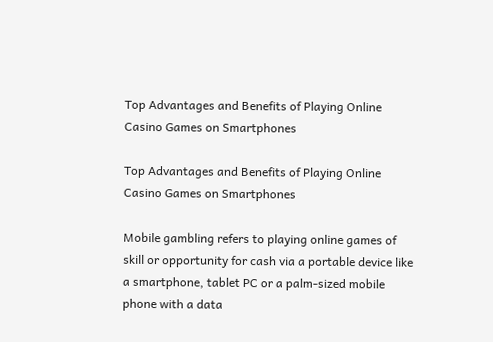Top Advantages and Benefits of Playing Online Casino Games on Smartphones

Top Advantages and Benefits of Playing Online Casino Games on Smartphones

Mobile gambling refers to playing online games of skill or opportunity for cash via a portable device like a smartphone, tablet PC or a palm-sized mobile phone with a data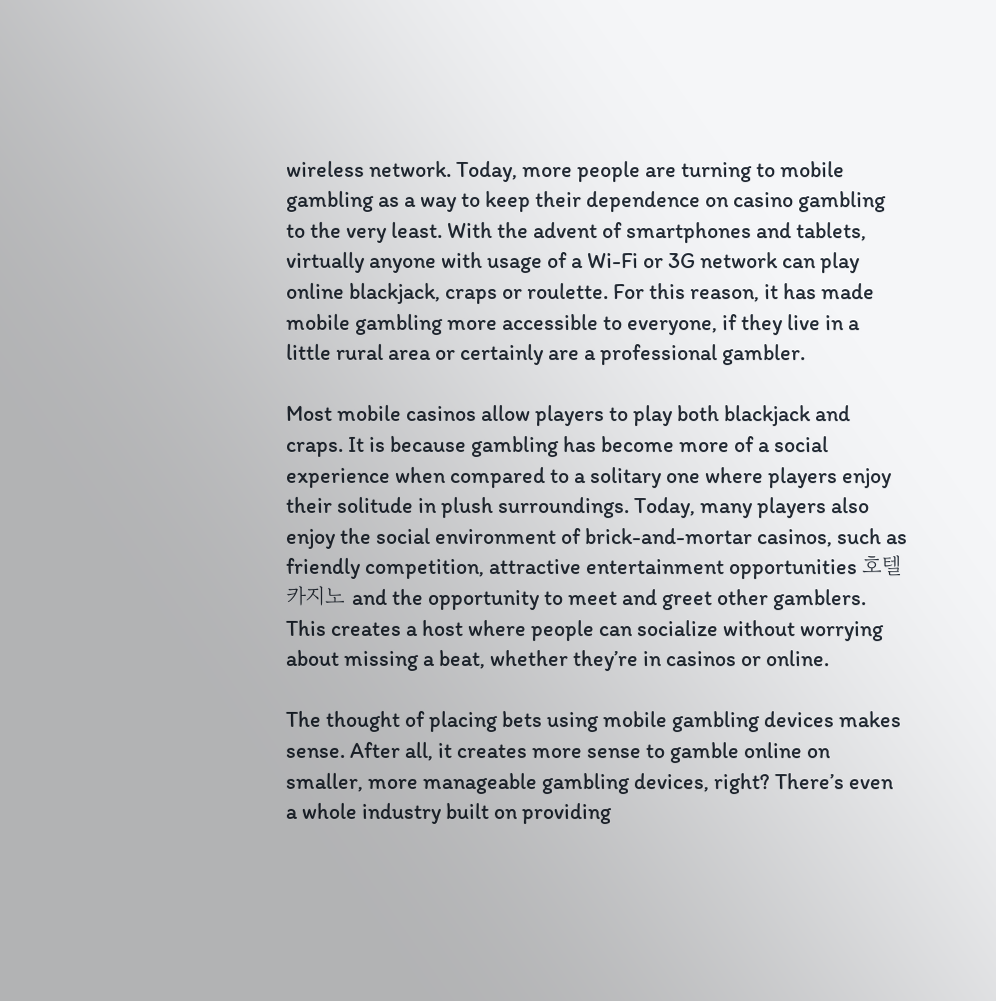wireless network. Today, more people are turning to mobile gambling as a way to keep their dependence on casino gambling to the very least. With the advent of smartphones and tablets, virtually anyone with usage of a Wi-Fi or 3G network can play online blackjack, craps or roulette. For this reason, it has made mobile gambling more accessible to everyone, if they live in a little rural area or certainly are a professional gambler.

Most mobile casinos allow players to play both blackjack and craps. It is because gambling has become more of a social experience when compared to a solitary one where players enjoy their solitude in plush surroundings. Today, many players also enjoy the social environment of brick-and-mortar casinos, such as friendly competition, attractive entertainment opportunities 호텔 카지노 and the opportunity to meet and greet other gamblers. This creates a host where people can socialize without worrying about missing a beat, whether they’re in casinos or online.

The thought of placing bets using mobile gambling devices makes sense. After all, it creates more sense to gamble online on smaller, more manageable gambling devices, right? There’s even a whole industry built on providing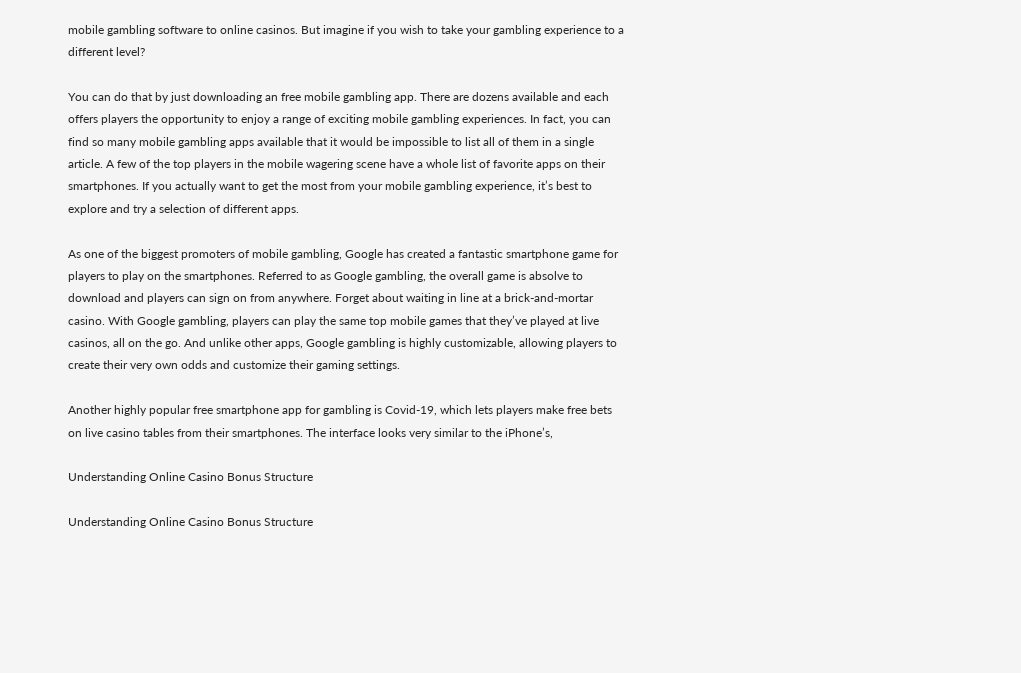mobile gambling software to online casinos. But imagine if you wish to take your gambling experience to a different level?

You can do that by just downloading an free mobile gambling app. There are dozens available and each offers players the opportunity to enjoy a range of exciting mobile gambling experiences. In fact, you can find so many mobile gambling apps available that it would be impossible to list all of them in a single article. A few of the top players in the mobile wagering scene have a whole list of favorite apps on their smartphones. If you actually want to get the most from your mobile gambling experience, it’s best to explore and try a selection of different apps.

As one of the biggest promoters of mobile gambling, Google has created a fantastic smartphone game for players to play on the smartphones. Referred to as Google gambling, the overall game is absolve to download and players can sign on from anywhere. Forget about waiting in line at a brick-and-mortar casino. With Google gambling, players can play the same top mobile games that they’ve played at live casinos, all on the go. And unlike other apps, Google gambling is highly customizable, allowing players to create their very own odds and customize their gaming settings.

Another highly popular free smartphone app for gambling is Covid-19, which lets players make free bets on live casino tables from their smartphones. The interface looks very similar to the iPhone’s,

Understanding Online Casino Bonus Structure

Understanding Online Casino Bonus Structure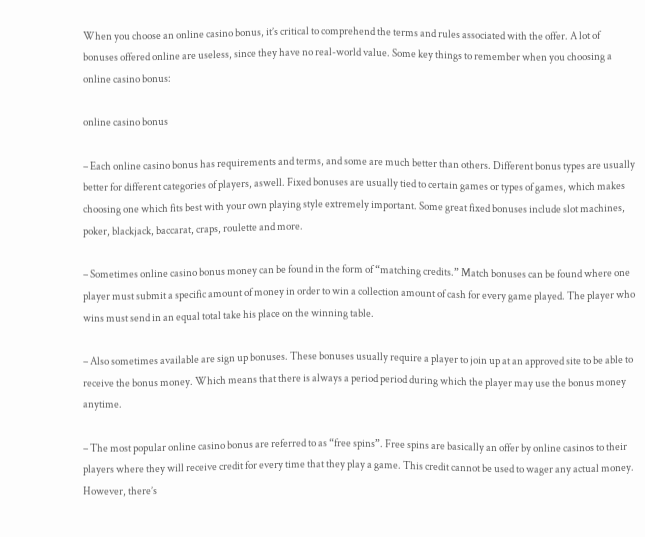When you choose an online casino bonus, it’s critical to comprehend the terms and rules associated with the offer. A lot of bonuses offered online are useless, since they have no real-world value. Some key things to remember when you choosing a online casino bonus:

online casino bonus

– Each online casino bonus has requirements and terms, and some are much better than others. Different bonus types are usually better for different categories of players, aswell. Fixed bonuses are usually tied to certain games or types of games, which makes choosing one which fits best with your own playing style extremely important. Some great fixed bonuses include slot machines, poker, blackjack, baccarat, craps, roulette and more.

– Sometimes online casino bonus money can be found in the form of “matching credits.” Match bonuses can be found where one player must submit a specific amount of money in order to win a collection amount of cash for every game played. The player who wins must send in an equal total take his place on the winning table.

– Also sometimes available are sign up bonuses. These bonuses usually require a player to join up at an approved site to be able to receive the bonus money. Which means that there is always a period period during which the player may use the bonus money anytime.

– The most popular online casino bonus are referred to as “free spins”. Free spins are basically an offer by online casinos to their players where they will receive credit for every time that they play a game. This credit cannot be used to wager any actual money. However, there’s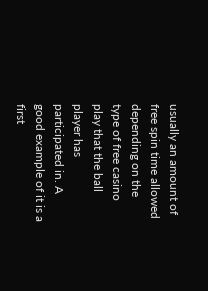usually an amount of free spin time allowed depending on the type of free casino play that the ball player has participated in. A good example of it is a first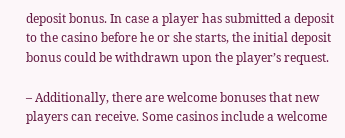deposit bonus. In case a player has submitted a deposit to the casino before he or she starts, the initial deposit bonus could be withdrawn upon the player’s request.

– Additionally, there are welcome bonuses that new players can receive. Some casinos include a welcome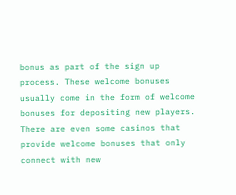bonus as part of the sign up process. These welcome bonuses usually come in the form of welcome bonuses for depositing new players. There are even some casinos that provide welcome bonuses that only connect with new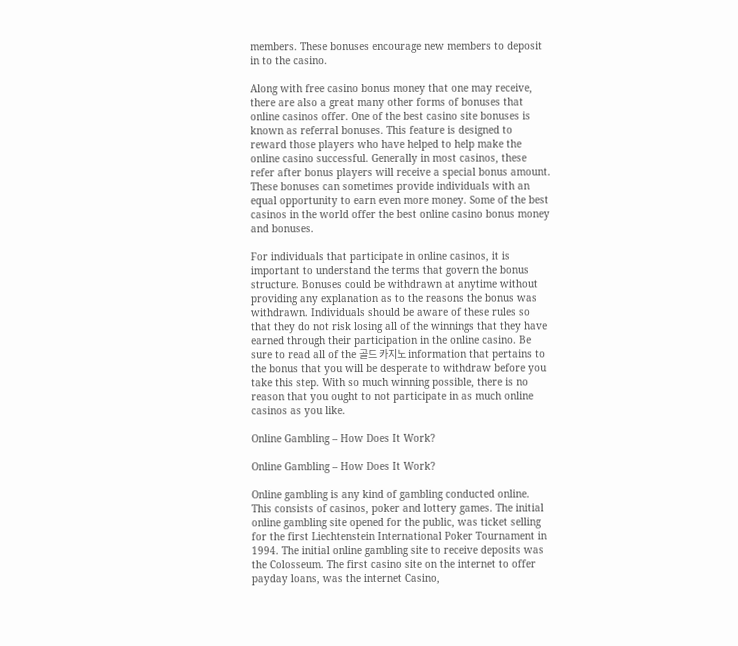members. These bonuses encourage new members to deposit in to the casino.

Along with free casino bonus money that one may receive, there are also a great many other forms of bonuses that online casinos offer. One of the best casino site bonuses is known as referral bonuses. This feature is designed to reward those players who have helped to help make the online casino successful. Generally in most casinos, these refer after bonus players will receive a special bonus amount. These bonuses can sometimes provide individuals with an equal opportunity to earn even more money. Some of the best casinos in the world offer the best online casino bonus money and bonuses.

For individuals that participate in online casinos, it is important to understand the terms that govern the bonus structure. Bonuses could be withdrawn at anytime without providing any explanation as to the reasons the bonus was withdrawn. Individuals should be aware of these rules so that they do not risk losing all of the winnings that they have earned through their participation in the online casino. Be sure to read all of the 골드 카지노 information that pertains to the bonus that you will be desperate to withdraw before you take this step. With so much winning possible, there is no reason that you ought to not participate in as much online casinos as you like.

Online Gambling – How Does It Work?

Online Gambling – How Does It Work?

Online gambling is any kind of gambling conducted online. This consists of casinos, poker and lottery games. The initial online gambling site opened for the public, was ticket selling for the first Liechtenstein International Poker Tournament in 1994. The initial online gambling site to receive deposits was the Colosseum. The first casino site on the internet to offer payday loans, was the internet Casino,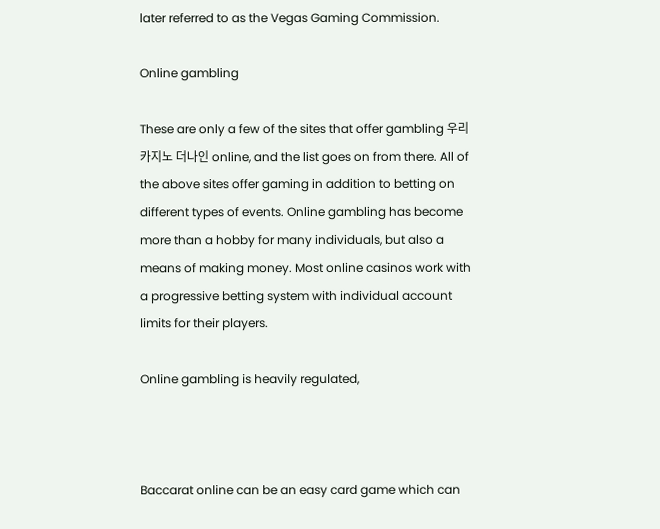later referred to as the Vegas Gaming Commission.

Online gambling

These are only a few of the sites that offer gambling 우리 카지노 더나인 online, and the list goes on from there. All of the above sites offer gaming in addition to betting on different types of events. Online gambling has become more than a hobby for many individuals, but also a means of making money. Most online casinos work with a progressive betting system with individual account limits for their players.

Online gambling is heavily regulated,



Baccarat online can be an easy card game which can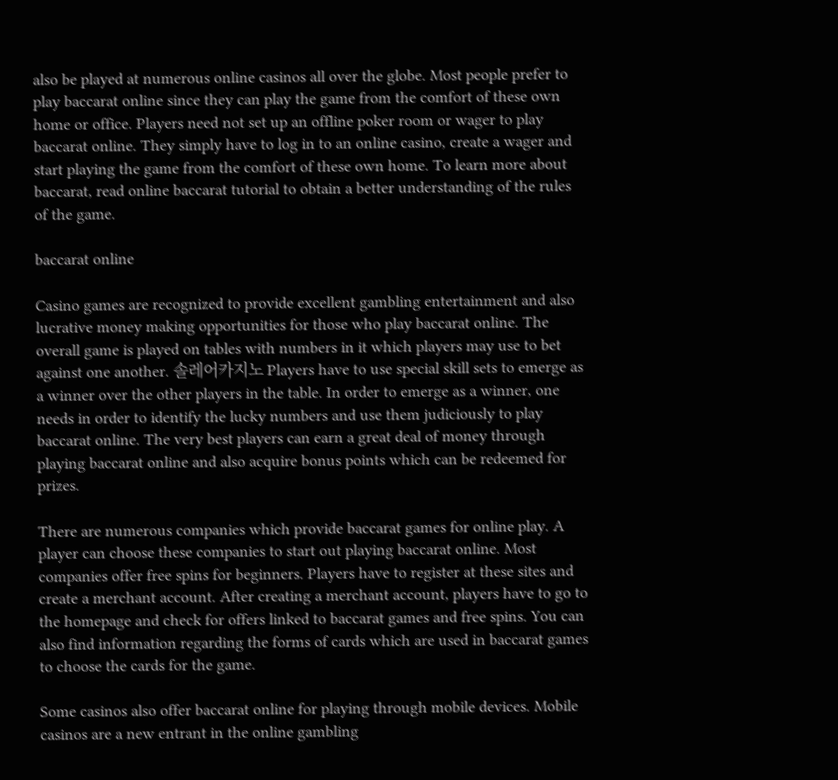also be played at numerous online casinos all over the globe. Most people prefer to play baccarat online since they can play the game from the comfort of these own home or office. Players need not set up an offline poker room or wager to play baccarat online. They simply have to log in to an online casino, create a wager and start playing the game from the comfort of these own home. To learn more about baccarat, read online baccarat tutorial to obtain a better understanding of the rules of the game.

baccarat online

Casino games are recognized to provide excellent gambling entertainment and also lucrative money making opportunities for those who play baccarat online. The overall game is played on tables with numbers in it which players may use to bet against one another. 솔레어카지노 Players have to use special skill sets to emerge as a winner over the other players in the table. In order to emerge as a winner, one needs in order to identify the lucky numbers and use them judiciously to play baccarat online. The very best players can earn a great deal of money through playing baccarat online and also acquire bonus points which can be redeemed for prizes.

There are numerous companies which provide baccarat games for online play. A player can choose these companies to start out playing baccarat online. Most companies offer free spins for beginners. Players have to register at these sites and create a merchant account. After creating a merchant account, players have to go to the homepage and check for offers linked to baccarat games and free spins. You can also find information regarding the forms of cards which are used in baccarat games to choose the cards for the game.

Some casinos also offer baccarat online for playing through mobile devices. Mobile casinos are a new entrant in the online gambling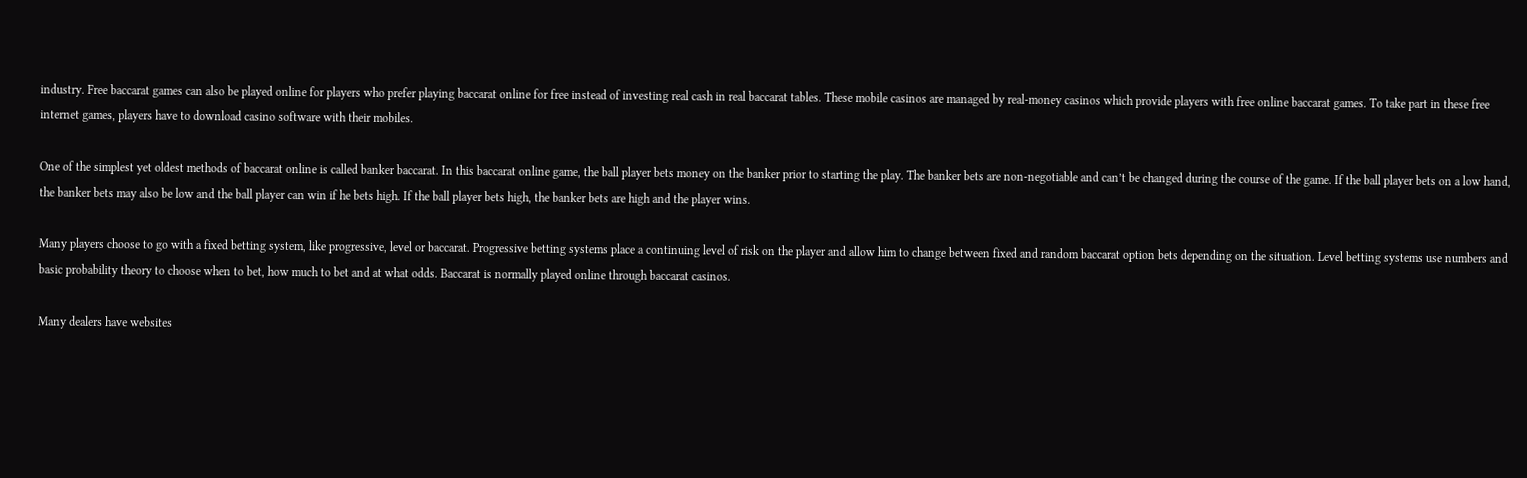industry. Free baccarat games can also be played online for players who prefer playing baccarat online for free instead of investing real cash in real baccarat tables. These mobile casinos are managed by real-money casinos which provide players with free online baccarat games. To take part in these free internet games, players have to download casino software with their mobiles.

One of the simplest yet oldest methods of baccarat online is called banker baccarat. In this baccarat online game, the ball player bets money on the banker prior to starting the play. The banker bets are non-negotiable and can’t be changed during the course of the game. If the ball player bets on a low hand, the banker bets may also be low and the ball player can win if he bets high. If the ball player bets high, the banker bets are high and the player wins.

Many players choose to go with a fixed betting system, like progressive, level or baccarat. Progressive betting systems place a continuing level of risk on the player and allow him to change between fixed and random baccarat option bets depending on the situation. Level betting systems use numbers and basic probability theory to choose when to bet, how much to bet and at what odds. Baccarat is normally played online through baccarat casinos.

Many dealers have websites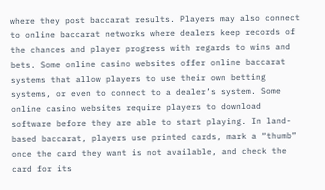where they post baccarat results. Players may also connect to online baccarat networks where dealers keep records of the chances and player progress with regards to wins and bets. Some online casino websites offer online baccarat systems that allow players to use their own betting systems, or even to connect to a dealer’s system. Some online casino websites require players to download software before they are able to start playing. In land-based baccarat, players use printed cards, mark a “thumb” once the card they want is not available, and check the card for its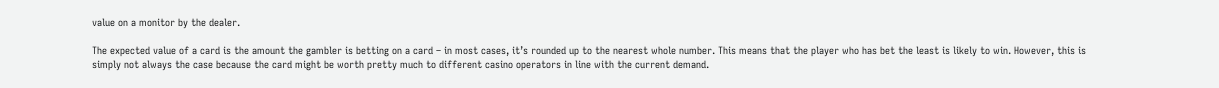value on a monitor by the dealer.

The expected value of a card is the amount the gambler is betting on a card – in most cases, it’s rounded up to the nearest whole number. This means that the player who has bet the least is likely to win. However, this is simply not always the case because the card might be worth pretty much to different casino operators in line with the current demand.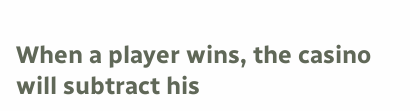When a player wins, the casino will subtract his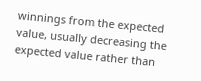winnings from the expected value, usually decreasing the expected value rather than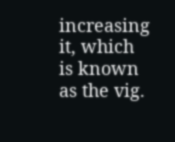increasing it, which is known as the vig.